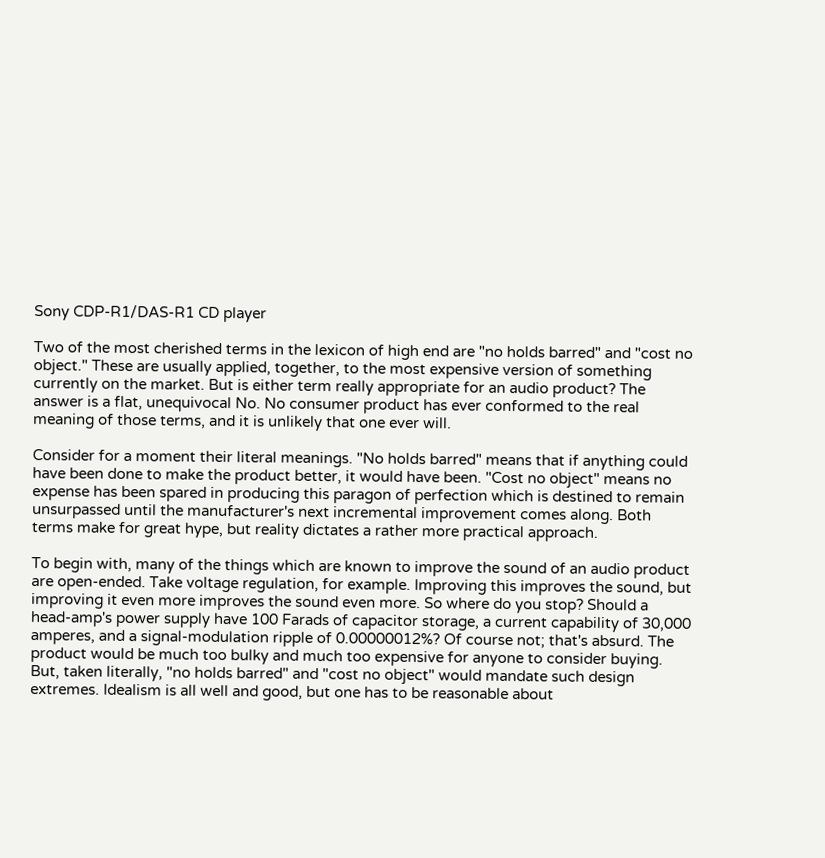Sony CDP-R1/DAS-R1 CD player

Two of the most cherished terms in the lexicon of high end are "no holds barred" and "cost no object." These are usually applied, together, to the most expensive version of something currently on the market. But is either term really appropriate for an audio product? The answer is a flat, unequivocal No. No consumer product has ever conformed to the real meaning of those terms, and it is unlikely that one ever will.

Consider for a moment their literal meanings. "No holds barred" means that if anything could have been done to make the product better, it would have been. "Cost no object" means no expense has been spared in producing this paragon of perfection which is destined to remain unsurpassed until the manufacturer's next incremental improvement comes along. Both terms make for great hype, but reality dictates a rather more practical approach.

To begin with, many of the things which are known to improve the sound of an audio product are open-ended. Take voltage regulation, for example. Improving this improves the sound, but improving it even more improves the sound even more. So where do you stop? Should a head-amp's power supply have 100 Farads of capacitor storage, a current capability of 30,000 amperes, and a signal-modulation ripple of 0.00000012%? Of course not; that's absurd. The product would be much too bulky and much too expensive for anyone to consider buying. But, taken literally, "no holds barred" and "cost no object" would mandate such design extremes. Idealism is all well and good, but one has to be reasonable about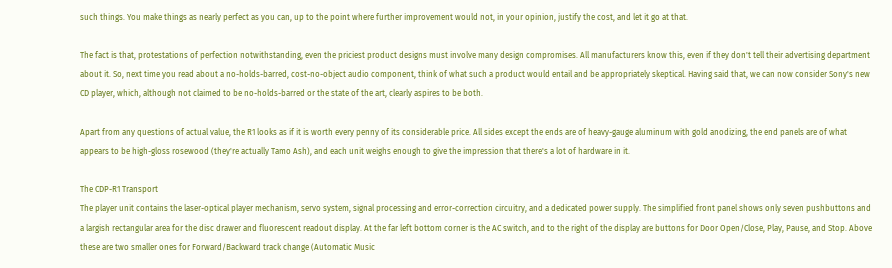such things. You make things as nearly perfect as you can, up to the point where further improvement would not, in your opinion, justify the cost, and let it go at that.

The fact is that, protestations of perfection notwithstanding, even the priciest product designs must involve many design compromises. All manufacturers know this, even if they don't tell their advertising department about it. So, next time you read about a no-holds-barred, cost-no-object audio component, think of what such a product would entail and be appropriately skeptical. Having said that, we can now consider Sony's new CD player, which, although not claimed to be no-holds-barred or the state of the art, clearly aspires to be both.

Apart from any questions of actual value, the R1 looks as if it is worth every penny of its considerable price. All sides except the ends are of heavy-gauge aluminum with gold anodizing, the end panels are of what appears to be high-gloss rosewood (they're actually Tamo Ash), and each unit weighs enough to give the impression that there's a lot of hardware in it.

The CDP-R1 Transport
The player unit contains the laser-optical player mechanism, servo system, signal processing and error-correction circuitry, and a dedicated power supply. The simplified front panel shows only seven pushbuttons and a largish rectangular area for the disc drawer and fluorescent readout display. At the far left bottom corner is the AC switch, and to the right of the display are buttons for Door Open/Close, Play, Pause, and Stop. Above these are two smaller ones for Forward/Backward track change (Automatic Music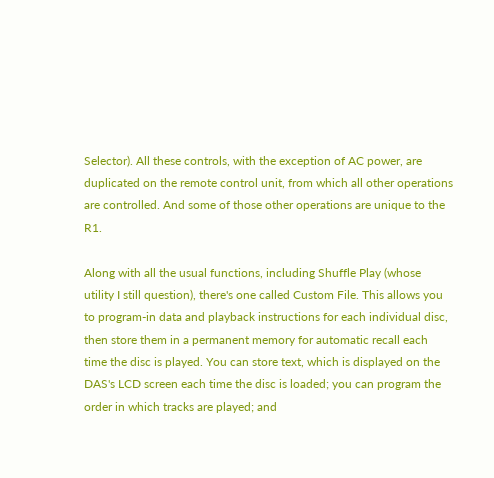Selector). All these controls, with the exception of AC power, are duplicated on the remote control unit, from which all other operations are controlled. And some of those other operations are unique to the R1.

Along with all the usual functions, including Shuffle Play (whose utility I still question), there's one called Custom File. This allows you to program-in data and playback instructions for each individual disc, then store them in a permanent memory for automatic recall each time the disc is played. You can store text, which is displayed on the DAS's LCD screen each time the disc is loaded; you can program the order in which tracks are played; and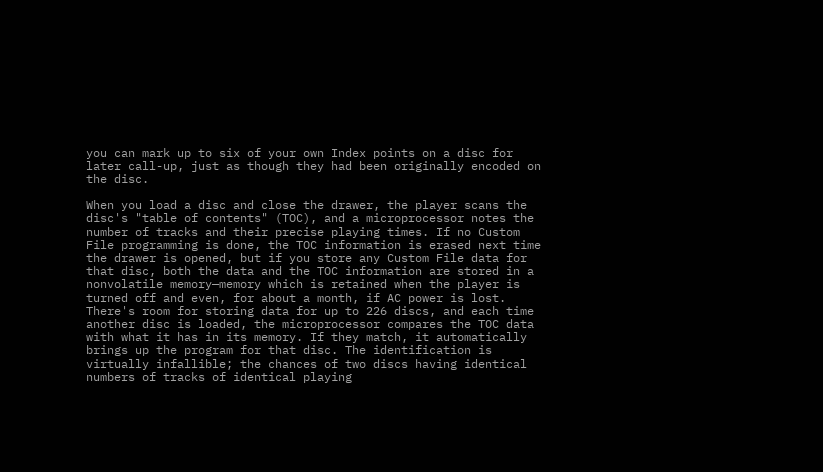you can mark up to six of your own Index points on a disc for later call-up, just as though they had been originally encoded on the disc.

When you load a disc and close the drawer, the player scans the disc's "table of contents" (TOC), and a microprocessor notes the number of tracks and their precise playing times. If no Custom File programming is done, the TOC information is erased next time the drawer is opened, but if you store any Custom File data for that disc, both the data and the TOC information are stored in a nonvolatile memory—memory which is retained when the player is turned off and even, for about a month, if AC power is lost. There's room for storing data for up to 226 discs, and each time another disc is loaded, the microprocessor compares the TOC data with what it has in its memory. If they match, it automatically brings up the program for that disc. The identification is virtually infallible; the chances of two discs having identical numbers of tracks of identical playing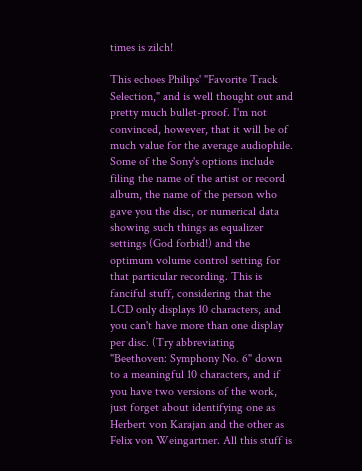times is zilch!

This echoes Philips' "Favorite Track Selection," and is well thought out and pretty much bullet-proof. I'm not convinced, however, that it will be of much value for the average audiophile. Some of the Sony's options include filing the name of the artist or record album, the name of the person who gave you the disc, or numerical data showing such things as equalizer settings (God forbid!) and the optimum volume control setting for that particular recording. This is fanciful stuff, considering that the LCD only displays 10 characters, and you can't have more than one display per disc. (Try abbreviating "Beethoven: Symphony No. 6" down to a meaningful 10 characters, and if you have two versions of the work, just forget about identifying one as Herbert von Karajan and the other as Felix von Weingartner. All this stuff is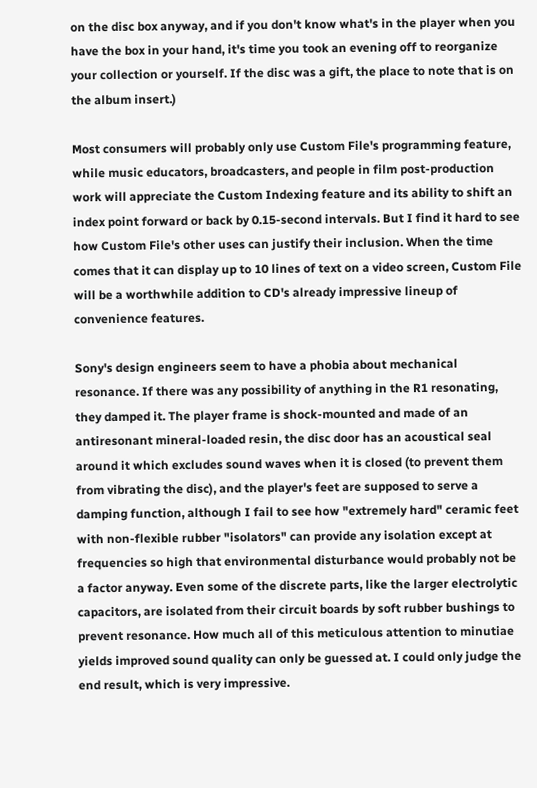on the disc box anyway, and if you don't know what's in the player when you have the box in your hand, it's time you took an evening off to reorganize your collection or yourself. If the disc was a gift, the place to note that is on the album insert.)

Most consumers will probably only use Custom File's programming feature, while music educators, broadcasters, and people in film post-production work will appreciate the Custom Indexing feature and its ability to shift an index point forward or back by 0.15-second intervals. But I find it hard to see how Custom File's other uses can justify their inclusion. When the time comes that it can display up to 10 lines of text on a video screen, Custom File will be a worthwhile addition to CD's already impressive lineup of convenience features.

Sony's design engineers seem to have a phobia about mechanical resonance. If there was any possibility of anything in the R1 resonating, they damped it. The player frame is shock-mounted and made of an antiresonant mineral-loaded resin, the disc door has an acoustical seal around it which excludes sound waves when it is closed (to prevent them from vibrating the disc), and the player's feet are supposed to serve a damping function, although I fail to see how "extremely hard" ceramic feet with non-flexible rubber "isolators" can provide any isolation except at frequencies so high that environmental disturbance would probably not be a factor anyway. Even some of the discrete parts, like the larger electrolytic capacitors, are isolated from their circuit boards by soft rubber bushings to prevent resonance. How much all of this meticulous attention to minutiae yields improved sound quality can only be guessed at. I could only judge the end result, which is very impressive.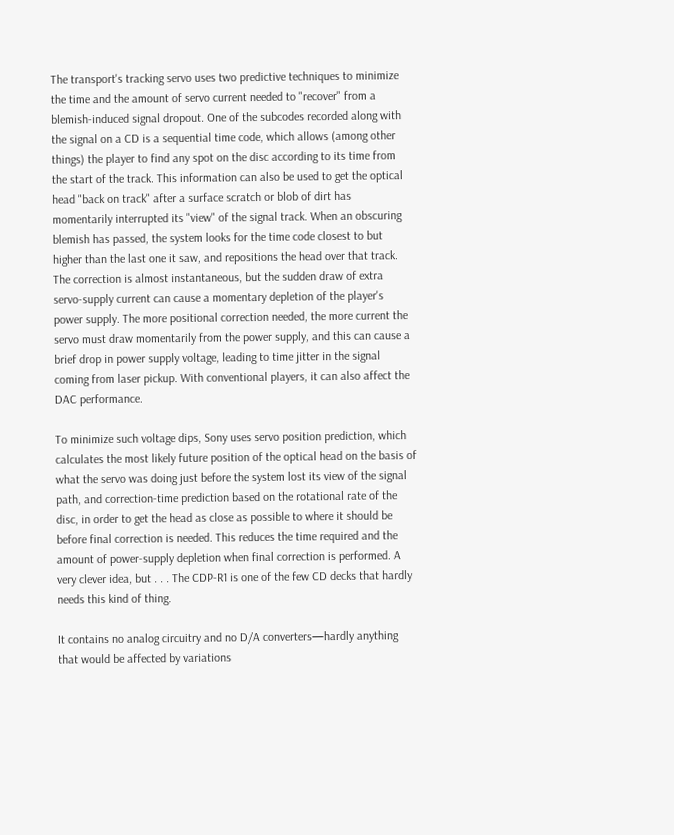The transport's tracking servo uses two predictive techniques to minimize the time and the amount of servo current needed to "recover" from a blemish-induced signal dropout. One of the subcodes recorded along with the signal on a CD is a sequential time code, which allows (among other things) the player to find any spot on the disc according to its time from the start of the track. This information can also be used to get the optical head "back on track" after a surface scratch or blob of dirt has momentarily interrupted its "view" of the signal track. When an obscuring blemish has passed, the system looks for the time code closest to but higher than the last one it saw, and repositions the head over that track. The correction is almost instantaneous, but the sudden draw of extra servo-supply current can cause a momentary depletion of the player's power supply. The more positional correction needed, the more current the servo must draw momentarily from the power supply, and this can cause a brief drop in power supply voltage, leading to time jitter in the signal coming from laser pickup. With conventional players, it can also affect the DAC performance.

To minimize such voltage dips, Sony uses servo position prediction, which calculates the most likely future position of the optical head on the basis of what the servo was doing just before the system lost its view of the signal path, and correction-time prediction based on the rotational rate of the disc, in order to get the head as close as possible to where it should be before final correction is needed. This reduces the time required and the amount of power-supply depletion when final correction is performed. A very clever idea, but . . . The CDP-R1 is one of the few CD decks that hardly needs this kind of thing.

It contains no analog circuitry and no D/A converters—hardly anything that would be affected by variations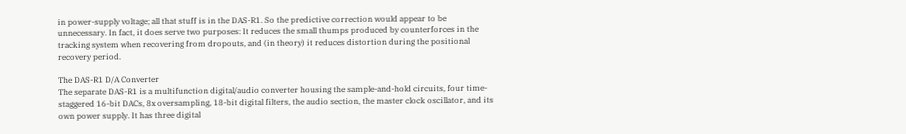in power-supply voltage; all that stuff is in the DAS-R1. So the predictive correction would appear to be unnecessary. In fact, it does serve two purposes: It reduces the small thumps produced by counterforces in the tracking system when recovering from dropouts, and (in theory) it reduces distortion during the positional recovery period.

The DAS-R1 D/A Converter
The separate DAS-R1 is a multifunction digital/audio converter housing the sample-and-hold circuits, four time-staggered 16-bit DACs, 8x oversampling, 18-bit digital filters, the audio section, the master clock oscillator, and its own power supply. It has three digital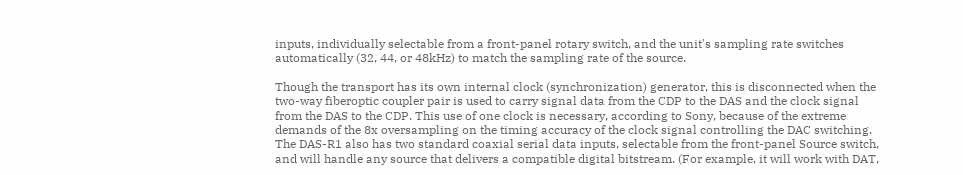inputs, individually selectable from a front-panel rotary switch, and the unit's sampling rate switches automatically (32, 44, or 48kHz) to match the sampling rate of the source.

Though the transport has its own internal clock (synchronization) generator, this is disconnected when the two-way fiberoptic coupler pair is used to carry signal data from the CDP to the DAS and the clock signal from the DAS to the CDP. This use of one clock is necessary, according to Sony, because of the extreme demands of the 8x oversampling on the timing accuracy of the clock signal controlling the DAC switching. The DAS-R1 also has two standard coaxial serial data inputs, selectable from the front-panel Source switch, and will handle any source that delivers a compatible digital bitstream. (For example, it will work with DAT,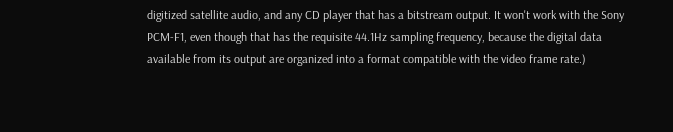digitized satellite audio, and any CD player that has a bitstream output. It won't work with the Sony PCM-F1, even though that has the requisite 44.1Hz sampling frequency, because the digital data available from its output are organized into a format compatible with the video frame rate.)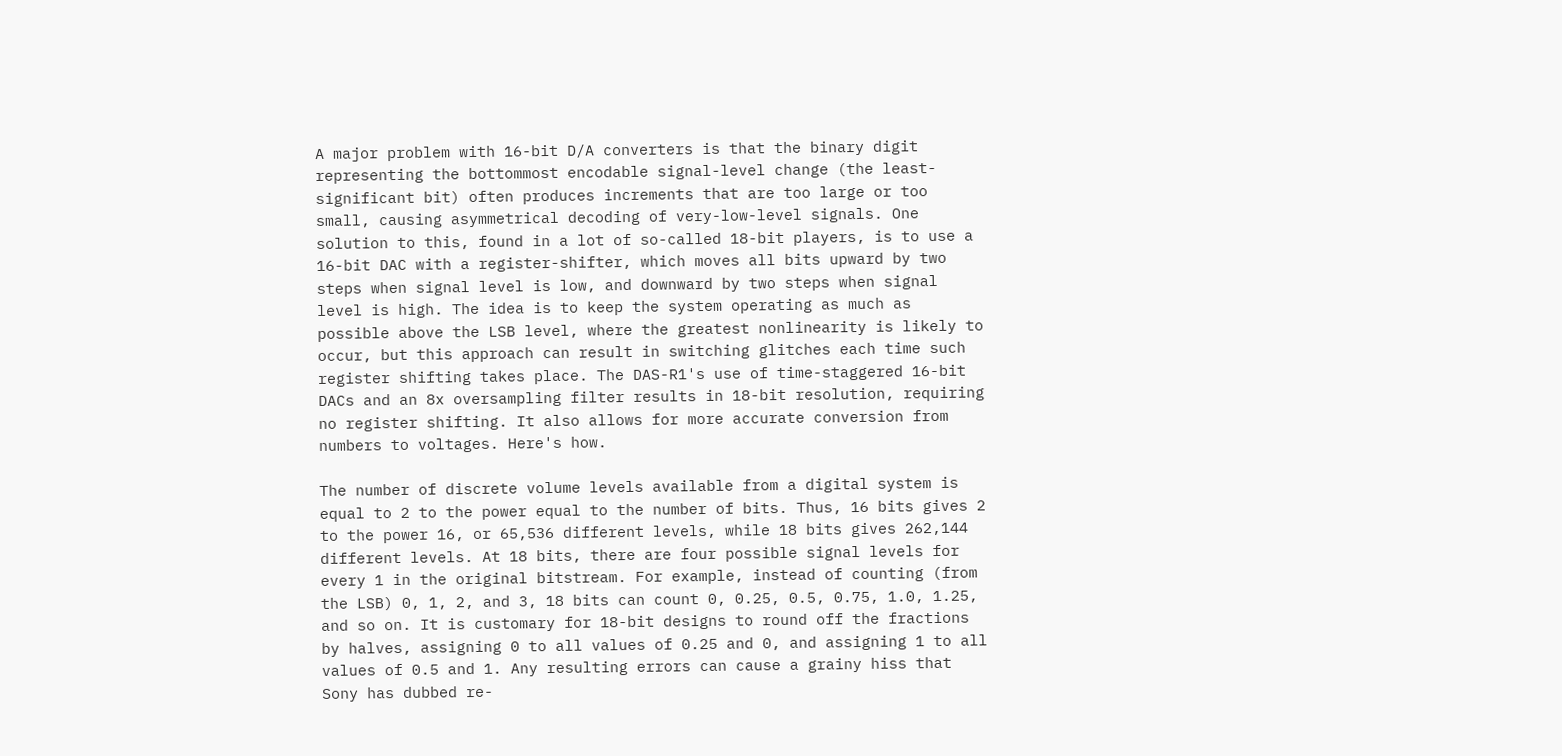A major problem with 16-bit D/A converters is that the binary digit representing the bottommost encodable signal-level change (the least-significant bit) often produces increments that are too large or too small, causing asymmetrical decoding of very-low-level signals. One solution to this, found in a lot of so-called 18-bit players, is to use a 16-bit DAC with a register-shifter, which moves all bits upward by two steps when signal level is low, and downward by two steps when signal level is high. The idea is to keep the system operating as much as possible above the LSB level, where the greatest nonlinearity is likely to occur, but this approach can result in switching glitches each time such register shifting takes place. The DAS-R1's use of time-staggered 16-bit DACs and an 8x oversampling filter results in 18-bit resolution, requiring no register shifting. It also allows for more accurate conversion from numbers to voltages. Here's how.

The number of discrete volume levels available from a digital system is equal to 2 to the power equal to the number of bits. Thus, 16 bits gives 2 to the power 16, or 65,536 different levels, while 18 bits gives 262,144 different levels. At 18 bits, there are four possible signal levels for every 1 in the original bitstream. For example, instead of counting (from the LSB) 0, 1, 2, and 3, 18 bits can count 0, 0.25, 0.5, 0.75, 1.0, 1.25, and so on. It is customary for 18-bit designs to round off the fractions by halves, assigning 0 to all values of 0.25 and 0, and assigning 1 to all values of 0.5 and 1. Any resulting errors can cause a grainy hiss that Sony has dubbed re-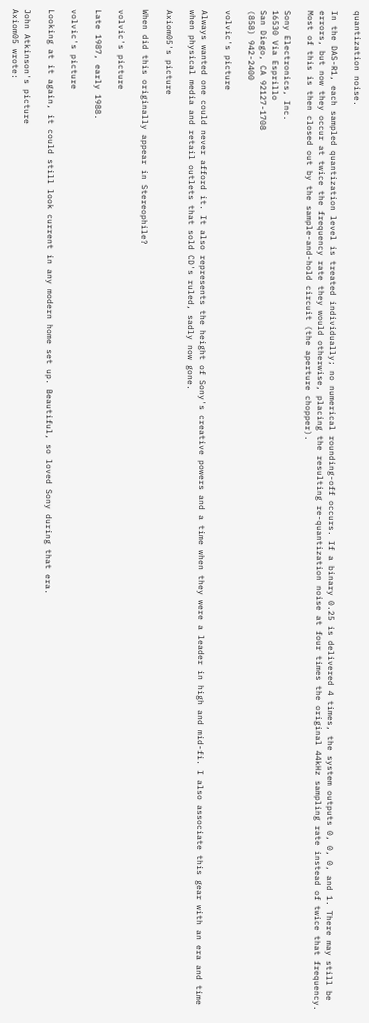quantization noise.

In the DAS-R1, each sampled quantization level is treated individually; no numerical rounding-off occurs. If a binary 0.25 is delivered 4 times, the system outputs 0, 0, 0, and 1. There may still be errors, but now they occur at twice the frequency rate they would otherwise, placing the resulting re-quantization noise at four times the original 44kHz sampling rate instead of twice that frequency. Most of this is then closed out by the sample-and-hold circuit (the aperture chopper).

Sony Electronics, Inc.
16530 Via Esprillo
San Diego, CA 92127-1708
(858) 942-2400

volvic's picture

Always wanted one could never afford it. It also represents the height of Sony's creative powers and a time when they were a leader in high and mid-fi. I also associate this gear with an era and time when physical media and retail outlets that sold CD's ruled, sadly now gone.

Axiom05's picture

When did this originally appear in Stereophile?

volvic's picture

Late 1987, early 1988.

volvic's picture

Looking at it again, it could still look current in any modern home set up. Beautiful, so loved Sony during that era.

John Atkinson's picture
Axiom05 wrote: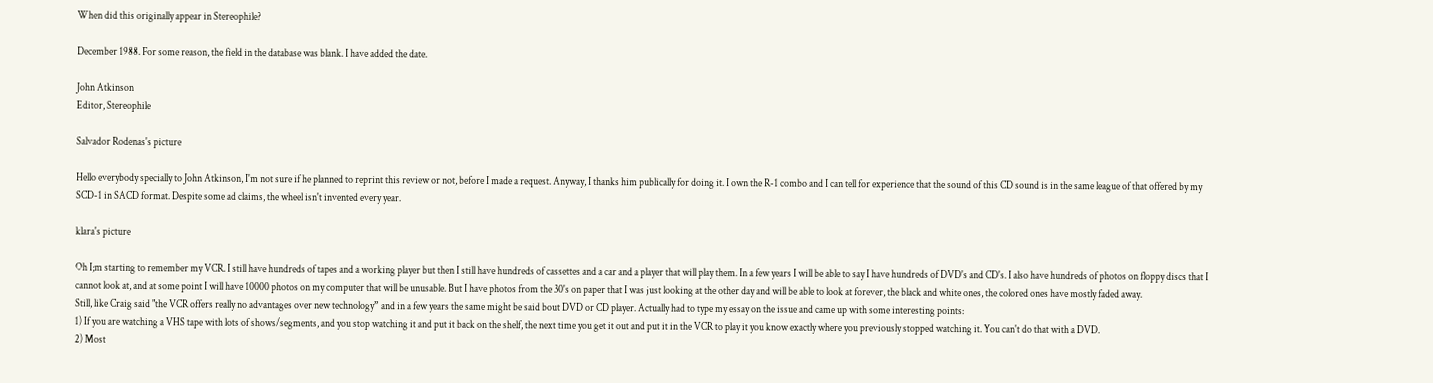When did this originally appear in Stereophile?

December 1988. For some reason, the field in the database was blank. I have added the date.

John Atkinson
Editor, Stereophile

Salvador Rodenas's picture

Hello everybody specially to John Atkinson, I'm not sure if he planned to reprint this review or not, before I made a request. Anyway, I thanks him publically for doing it. I own the R-1 combo and I can tell for experience that the sound of this CD sound is in the same league of that offered by my SCD-1 in SACD format. Despite some ad claims, the wheel isn't invented every year.

klara's picture

Oh I;m starting to remember my VCR. I still have hundreds of tapes and a working player but then I still have hundreds of cassettes and a car and a player that will play them. In a few years I will be able to say I have hundreds of DVD's and CD's. I also have hundreds of photos on floppy discs that I cannot look at, and at some point I will have 10000 photos on my computer that will be unusable. But I have photos from the 30's on paper that I was just looking at the other day and will be able to look at forever, the black and white ones, the colored ones have mostly faded away.
Still, like Craig said "the VCR offers really no advantages over new technology” and in a few years the same might be said bout DVD or CD player. Actually had to type my essay on the issue and came up with some interesting points:
1) If you are watching a VHS tape with lots of shows/segments, and you stop watching it and put it back on the shelf, the next time you get it out and put it in the VCR to play it you know exactly where you previously stopped watching it. You can't do that with a DVD.
2) Most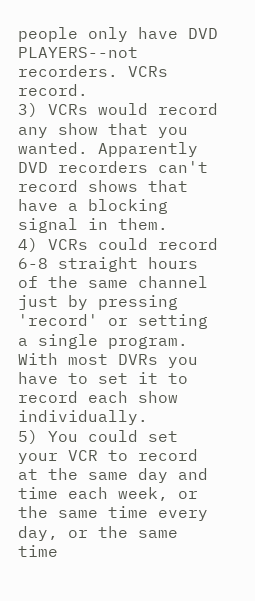people only have DVD PLAYERS--not recorders. VCRs record.
3) VCRs would record any show that you wanted. Apparently DVD recorders can't record shows that have a blocking signal in them.
4) VCRs could record 6-8 straight hours of the same channel just by pressing 'record' or setting a single program. With most DVRs you have to set it to record each show individually.
5) You could set your VCR to record at the same day and time each week, or the same time every day, or the same time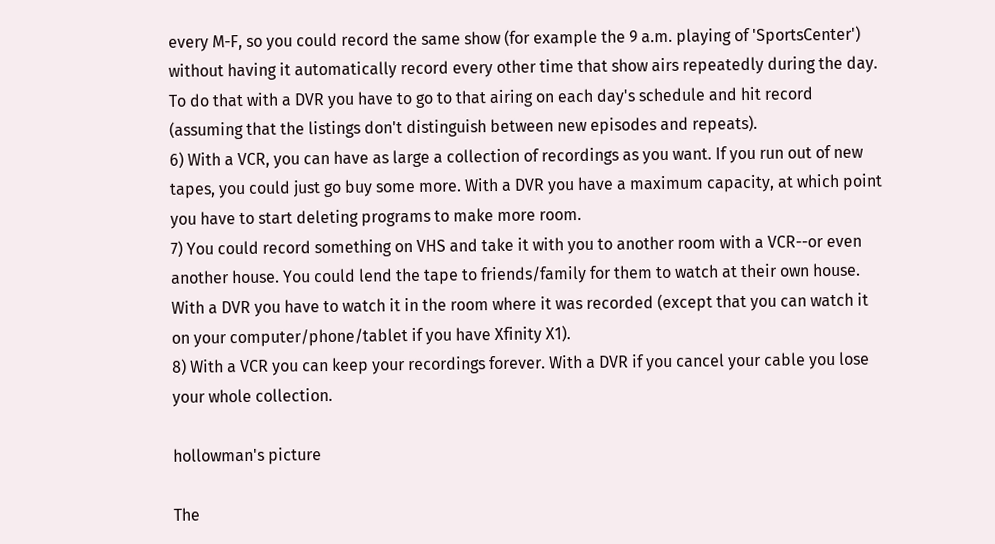every M-F, so you could record the same show (for example the 9 a.m. playing of 'SportsCenter') without having it automatically record every other time that show airs repeatedly during the day. To do that with a DVR you have to go to that airing on each day's schedule and hit record (assuming that the listings don't distinguish between new episodes and repeats).
6) With a VCR, you can have as large a collection of recordings as you want. If you run out of new tapes, you could just go buy some more. With a DVR you have a maximum capacity, at which point you have to start deleting programs to make more room.
7) You could record something on VHS and take it with you to another room with a VCR--or even another house. You could lend the tape to friends/family for them to watch at their own house. With a DVR you have to watch it in the room where it was recorded (except that you can watch it on your computer/phone/tablet if you have Xfinity X1).
8) With a VCR you can keep your recordings forever. With a DVR if you cancel your cable you lose your whole collection.

hollowman's picture

The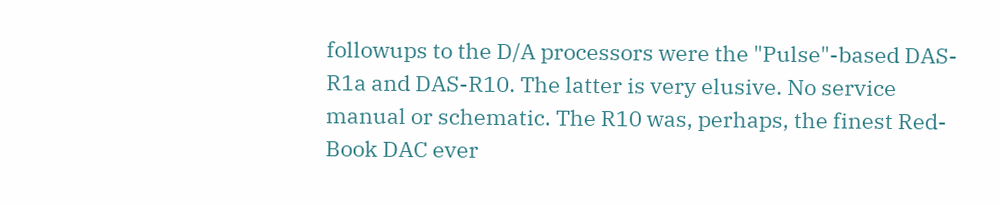followups to the D/A processors were the "Pulse"-based DAS-R1a and DAS-R10. The latter is very elusive. No service manual or schematic. The R10 was, perhaps, the finest Red-Book DAC ever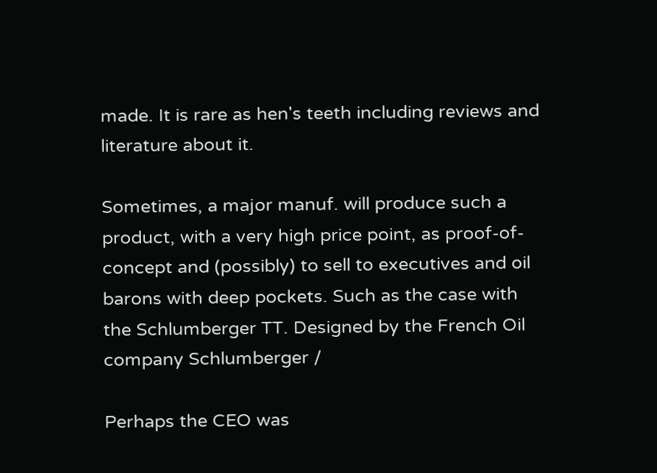made. It is rare as hen's teeth including reviews and literature about it.

Sometimes, a major manuf. will produce such a product, with a very high price point, as proof-of-concept and (possibly) to sell to executives and oil barons with deep pockets. Such as the case with the Schlumberger TT. Designed by the French Oil company Schlumberger /

Perhaps the CEO was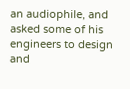an audiophile, and asked some of his engineers to design and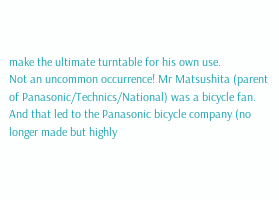make the ultimate turntable for his own use.
Not an uncommon occurrence! Mr Matsushita (parent of Panasonic/Technics/National) was a bicycle fan. And that led to the Panasonic bicycle company (no longer made but highly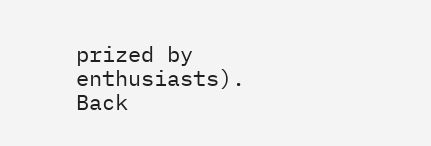prized by enthusiasts).
Back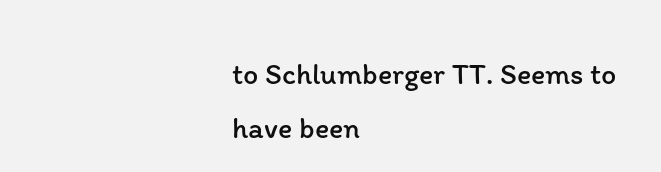to Schlumberger TT. Seems to have been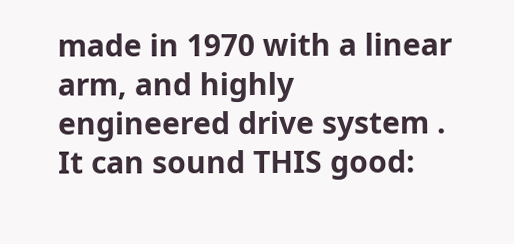made in 1970 with a linear arm, and highly engineered drive system . It can sound THIS good: